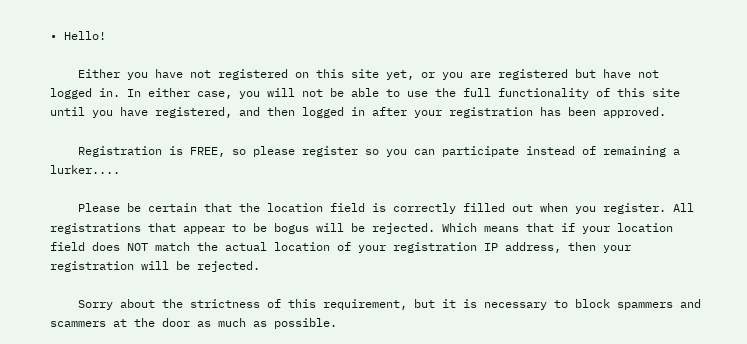• Hello!

    Either you have not registered on this site yet, or you are registered but have not logged in. In either case, you will not be able to use the full functionality of this site until you have registered, and then logged in after your registration has been approved.

    Registration is FREE, so please register so you can participate instead of remaining a lurker....

    Please be certain that the location field is correctly filled out when you register. All registrations that appear to be bogus will be rejected. Which means that if your location field does NOT match the actual location of your registration IP address, then your registration will be rejected.

    Sorry about the strictness of this requirement, but it is necessary to block spammers and scammers at the door as much as possible.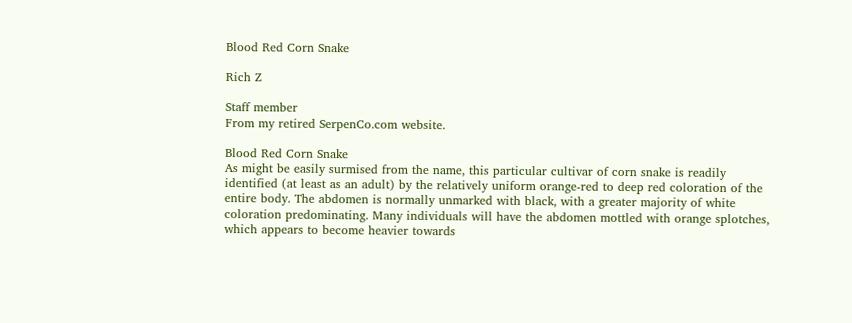Blood Red Corn Snake

Rich Z

Staff member
From my retired SerpenCo.com website.

Blood Red Corn Snake
As might be easily surmised from the name, this particular cultivar of corn snake is readily identified (at least as an adult) by the relatively uniform orange-red to deep red coloration of the entire body. The abdomen is normally unmarked with black, with a greater majority of white coloration predominating. Many individuals will have the abdomen mottled with orange splotches, which appears to become heavier towards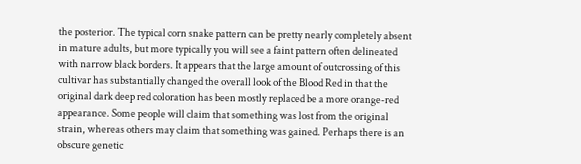the posterior. The typical corn snake pattern can be pretty nearly completely absent in mature adults, but more typically you will see a faint pattern often delineated with narrow black borders. It appears that the large amount of outcrossing of this cultivar has substantially changed the overall look of the Blood Red in that the original dark deep red coloration has been mostly replaced be a more orange-red appearance. Some people will claim that something was lost from the original strain, whereas others may claim that something was gained. Perhaps there is an obscure genetic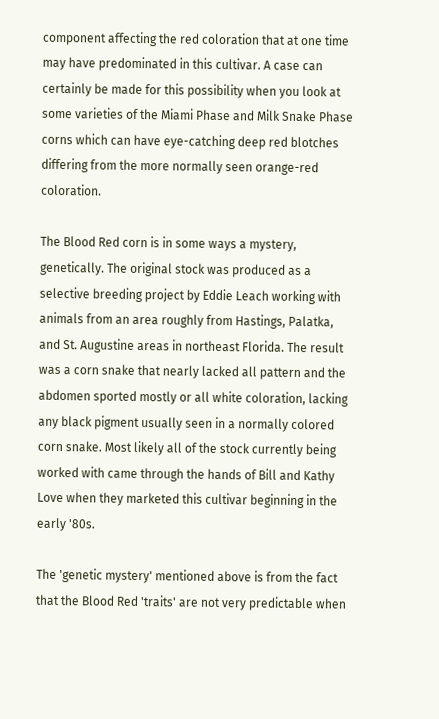component affecting the red coloration that at one time may have predominated in this cultivar. A case can certainly be made for this possibility when you look at some varieties of the Miami Phase and Milk Snake Phase corns which can have eye-catching deep red blotches differing from the more normally seen orange-red coloration.

The Blood Red corn is in some ways a mystery, genetically. The original stock was produced as a selective breeding project by Eddie Leach working with animals from an area roughly from Hastings, Palatka, and St. Augustine areas in northeast Florida. The result was a corn snake that nearly lacked all pattern and the abdomen sported mostly or all white coloration, lacking any black pigment usually seen in a normally colored corn snake. Most likely all of the stock currently being worked with came through the hands of Bill and Kathy Love when they marketed this cultivar beginning in the early '80s.

The 'genetic mystery' mentioned above is from the fact that the Blood Red 'traits' are not very predictable when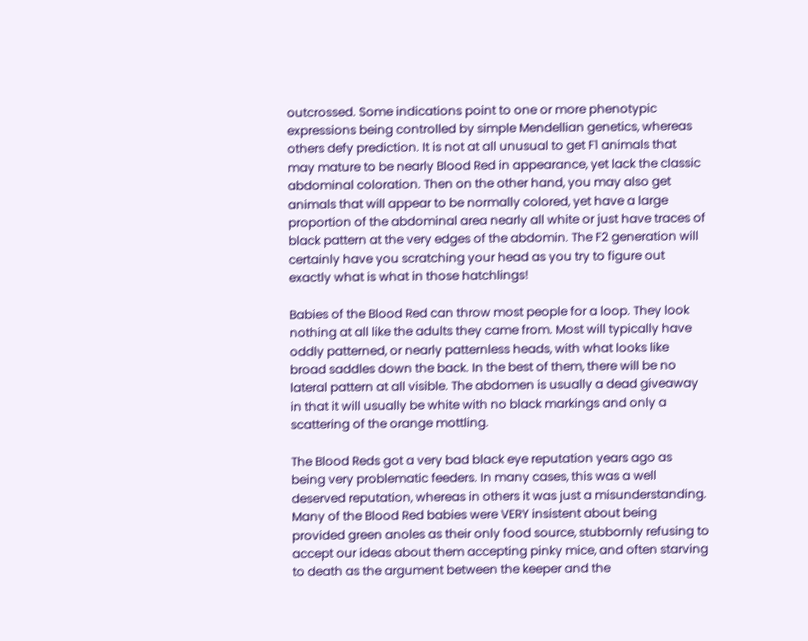outcrossed. Some indications point to one or more phenotypic expressions being controlled by simple Mendellian genetics, whereas others defy prediction. It is not at all unusual to get F1 animals that may mature to be nearly Blood Red in appearance, yet lack the classic abdominal coloration. Then on the other hand, you may also get animals that will appear to be normally colored, yet have a large proportion of the abdominal area nearly all white or just have traces of black pattern at the very edges of the abdomin. The F2 generation will certainly have you scratching your head as you try to figure out exactly what is what in those hatchlings!

Babies of the Blood Red can throw most people for a loop. They look nothing at all like the adults they came from. Most will typically have oddly patterned, or nearly patternless heads, with what looks like broad saddles down the back. In the best of them, there will be no lateral pattern at all visible. The abdomen is usually a dead giveaway in that it will usually be white with no black markings and only a scattering of the orange mottling.

The Blood Reds got a very bad black eye reputation years ago as being very problematic feeders. In many cases, this was a well deserved reputation, whereas in others it was just a misunderstanding. Many of the Blood Red babies were VERY insistent about being provided green anoles as their only food source, stubbornly refusing to accept our ideas about them accepting pinky mice, and often starving to death as the argument between the keeper and the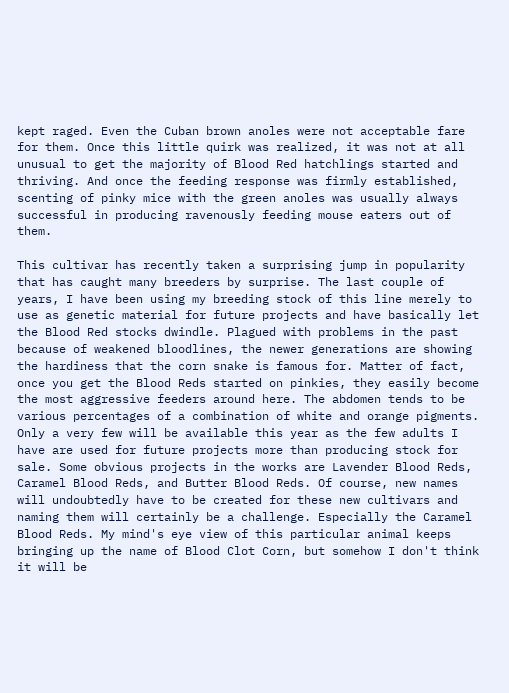kept raged. Even the Cuban brown anoles were not acceptable fare for them. Once this little quirk was realized, it was not at all unusual to get the majority of Blood Red hatchlings started and thriving. And once the feeding response was firmly established, scenting of pinky mice with the green anoles was usually always successful in producing ravenously feeding mouse eaters out of them.

This cultivar has recently taken a surprising jump in popularity that has caught many breeders by surprise. The last couple of years, I have been using my breeding stock of this line merely to use as genetic material for future projects and have basically let the Blood Red stocks dwindle. Plagued with problems in the past because of weakened bloodlines, the newer generations are showing the hardiness that the corn snake is famous for. Matter of fact, once you get the Blood Reds started on pinkies, they easily become the most aggressive feeders around here. The abdomen tends to be various percentages of a combination of white and orange pigments. Only a very few will be available this year as the few adults I have are used for future projects more than producing stock for sale. Some obvious projects in the works are Lavender Blood Reds, Caramel Blood Reds, and Butter Blood Reds. Of course, new names will undoubtedly have to be created for these new cultivars and naming them will certainly be a challenge. Especially the Caramel Blood Reds. My mind's eye view of this particular animal keeps bringing up the name of Blood Clot Corn, but somehow I don't think it will be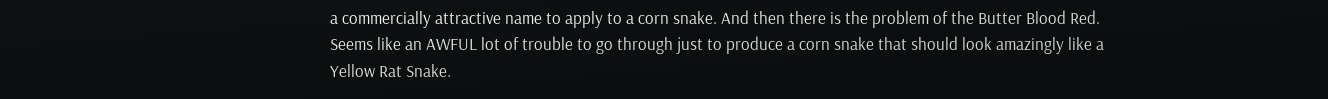a commercially attractive name to apply to a corn snake. And then there is the problem of the Butter Blood Red. Seems like an AWFUL lot of trouble to go through just to produce a corn snake that should look amazingly like a Yellow Rat Snake.